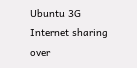Ubuntu 3G Internet sharing over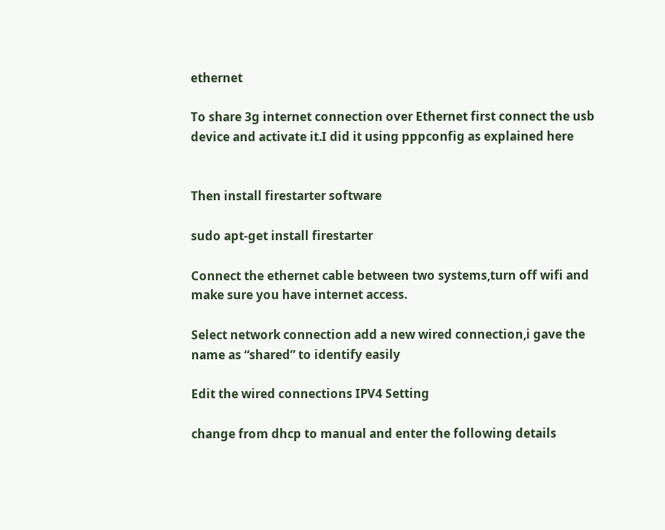ethernet

To share 3g internet connection over Ethernet first connect the usb device and activate it.I did it using pppconfig as explained here


Then install firestarter software

sudo apt-get install firestarter

Connect the ethernet cable between two systems,turn off wifi and make sure you have internet access.

Select network connection add a new wired connection,i gave the name as “shared” to identify easily

Edit the wired connections IPV4 Setting

change from dhcp to manual and enter the following details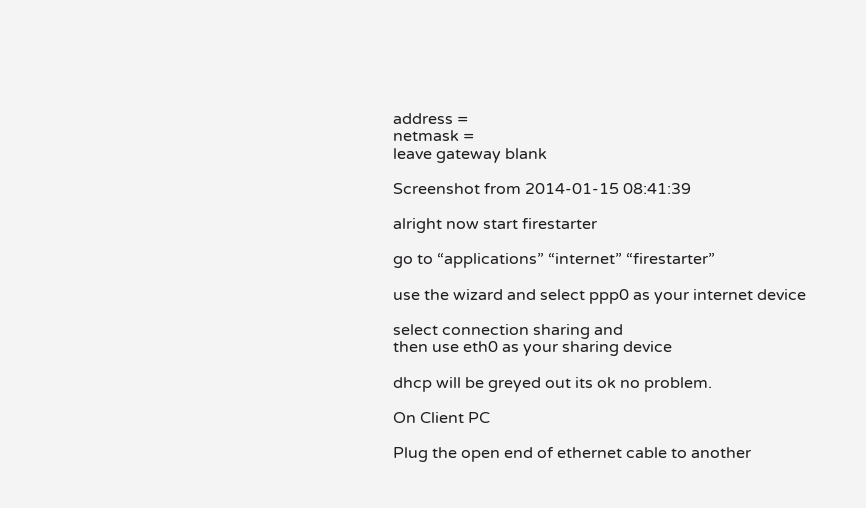address =
netmask =
leave gateway blank

Screenshot from 2014-01-15 08:41:39

alright now start firestarter

go to “applications” “internet” “firestarter”

use the wizard and select ppp0 as your internet device

select connection sharing and
then use eth0 as your sharing device

dhcp will be greyed out its ok no problem.

On Client PC

Plug the open end of ethernet cable to another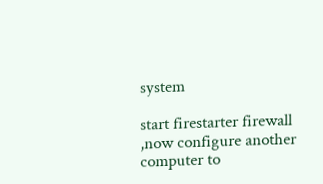system

start firestarter firewall ,now configure another computer to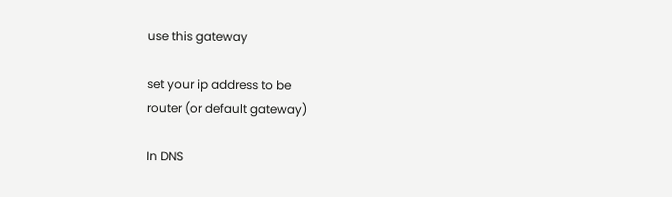use this gateway

set your ip address to be
router (or default gateway)

In DNS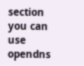section you can use opendns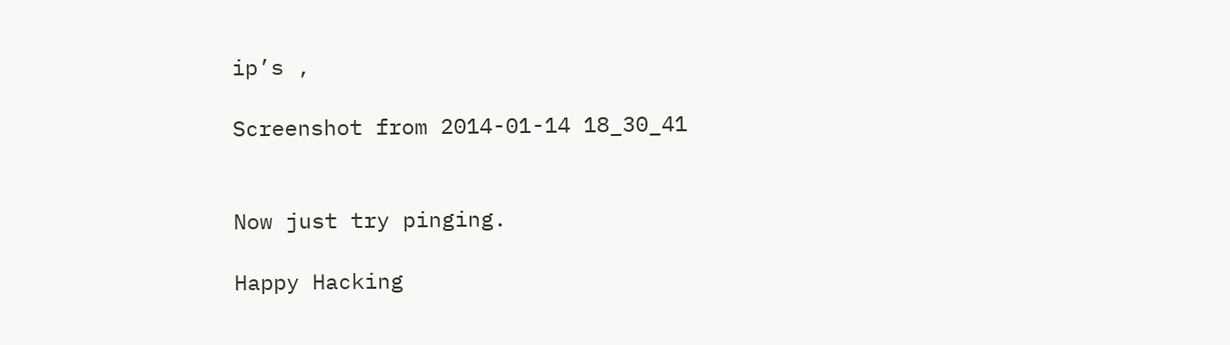ip’s ,

Screenshot from 2014-01-14 18_30_41


Now just try pinging.

Happy Hacking